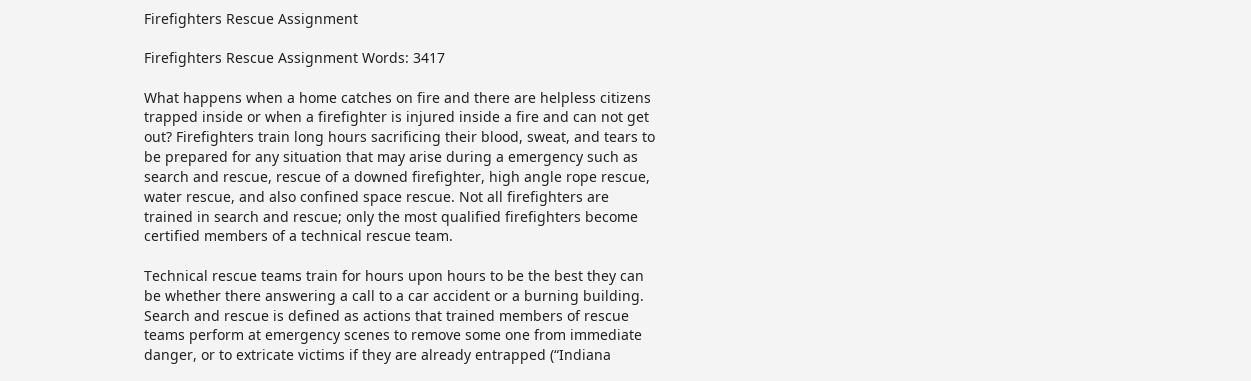Firefighters Rescue Assignment

Firefighters Rescue Assignment Words: 3417

What happens when a home catches on fire and there are helpless citizens trapped inside or when a firefighter is injured inside a fire and can not get out? Firefighters train long hours sacrificing their blood, sweat, and tears to be prepared for any situation that may arise during a emergency such as search and rescue, rescue of a downed firefighter, high angle rope rescue, water rescue, and also confined space rescue. Not all firefighters are trained in search and rescue; only the most qualified firefighters become certified members of a technical rescue team.

Technical rescue teams train for hours upon hours to be the best they can be whether there answering a call to a car accident or a burning building. Search and rescue is defined as actions that trained members of rescue teams perform at emergency scenes to remove some one from immediate danger, or to extricate victims if they are already entrapped (“Indiana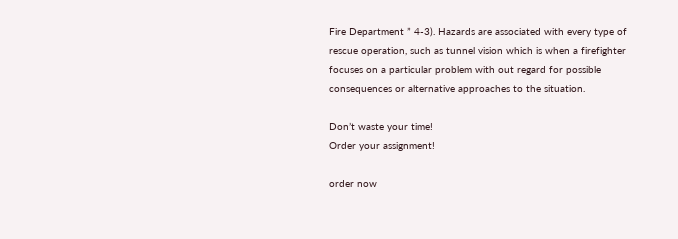Fire Department ” 4-3). Hazards are associated with every type of rescue operation, such as tunnel vision which is when a firefighter focuses on a particular problem with out regard for possible consequences or alternative approaches to the situation.

Don’t waste your time!
Order your assignment!

order now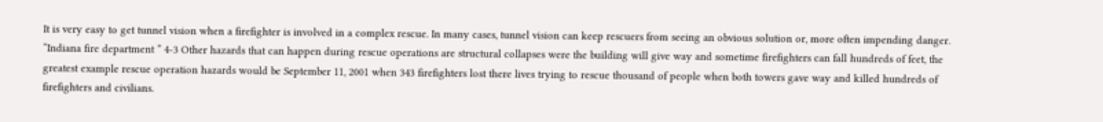It is very easy to get tunnel vision when a firefighter is involved in a complex rescue. In many cases, tunnel vision can keep rescuers from seeing an obvious solution or, more often impending danger. “Indiana fire department ” 4-3 Other hazards that can happen during rescue operations are structural collapses were the building will give way and sometime firefighters can fall hundreds of feet, the greatest example rescue operation hazards would be September 11, 2001 when 343 firefighters lost there lives trying to rescue thousand of people when both towers gave way and killed hundreds of firefighters and civilians.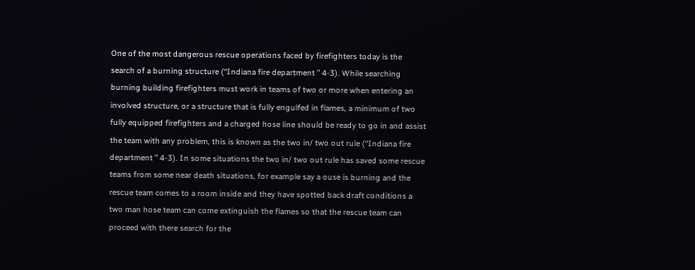One of the most dangerous rescue operations faced by firefighters today is the search of a burning structure (“Indiana fire department ” 4-3). While searching burning building firefighters must work in teams of two or more when entering an involved structure, or a structure that is fully engulfed in flames, a minimum of two fully equipped firefighters and a charged hose line should be ready to go in and assist the team with any problem, this is known as the two in/ two out rule (“Indiana fire department ” 4-3). In some situations the two in/ two out rule has saved some rescue teams from some near death situations, for example say a ouse is burning and the rescue team comes to a room inside and they have spotted back draft conditions a two man hose team can come extinguish the flames so that the rescue team can proceed with there search for the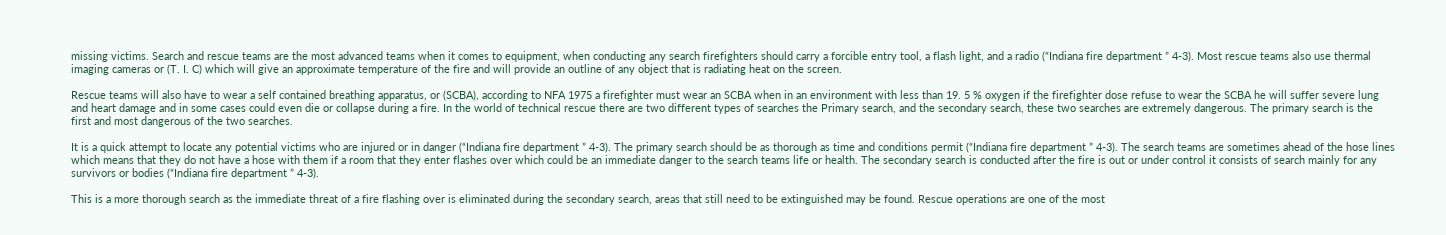missing victims. Search and rescue teams are the most advanced teams when it comes to equipment, when conducting any search firefighters should carry a forcible entry tool, a flash light, and a radio (“Indiana fire department ” 4-3). Most rescue teams also use thermal imaging cameras or (T. I. C) which will give an approximate temperature of the fire and will provide an outline of any object that is radiating heat on the screen.

Rescue teams will also have to wear a self contained breathing apparatus, or (SCBA), according to NFA 1975 a firefighter must wear an SCBA when in an environment with less than 19. 5 % oxygen if the firefighter dose refuse to wear the SCBA he will suffer severe lung and heart damage and in some cases could even die or collapse during a fire. In the world of technical rescue there are two different types of searches the Primary search, and the secondary search, these two searches are extremely dangerous. The primary search is the first and most dangerous of the two searches.

It is a quick attempt to locate any potential victims who are injured or in danger (“Indiana fire department ” 4-3). The primary search should be as thorough as time and conditions permit (“Indiana fire department ” 4-3). The search teams are sometimes ahead of the hose lines which means that they do not have a hose with them if a room that they enter flashes over which could be an immediate danger to the search teams life or health. The secondary search is conducted after the fire is out or under control it consists of search mainly for any survivors or bodies (“Indiana fire department ” 4-3).

This is a more thorough search as the immediate threat of a fire flashing over is eliminated during the secondary search, areas that still need to be extinguished may be found. Rescue operations are one of the most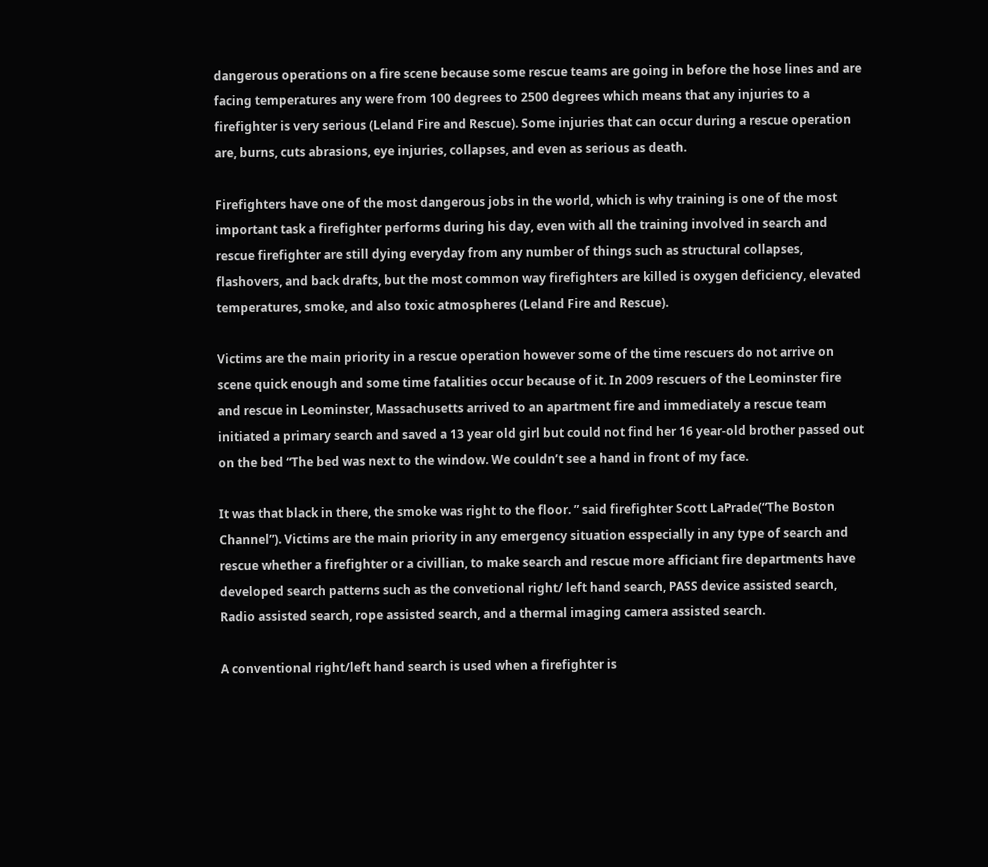dangerous operations on a fire scene because some rescue teams are going in before the hose lines and are facing temperatures any were from 100 degrees to 2500 degrees which means that any injuries to a firefighter is very serious (Leland Fire and Rescue). Some injuries that can occur during a rescue operation are, burns, cuts abrasions, eye injuries, collapses, and even as serious as death.

Firefighters have one of the most dangerous jobs in the world, which is why training is one of the most important task a firefighter performs during his day, even with all the training involved in search and rescue firefighter are still dying everyday from any number of things such as structural collapses, flashovers, and back drafts, but the most common way firefighters are killed is oxygen deficiency, elevated temperatures, smoke, and also toxic atmospheres (Leland Fire and Rescue).

Victims are the main priority in a rescue operation however some of the time rescuers do not arrive on scene quick enough and some time fatalities occur because of it. In 2009 rescuers of the Leominster fire and rescue in Leominster, Massachusetts arrived to an apartment fire and immediately a rescue team initiated a primary search and saved a 13 year old girl but could not find her 16 year-old brother passed out on the bed “The bed was next to the window. We couldn’t see a hand in front of my face.

It was that black in there, the smoke was right to the floor. ” said firefighter Scott LaPrade(“The Boston Channel”). Victims are the main priority in any emergency situation esspecially in any type of search and rescue whether a firefighter or a civillian, to make search and rescue more afficiant fire departments have developed search patterns such as the convetional right/ left hand search, PASS device assisted search, Radio assisted search, rope assisted search, and a thermal imaging camera assisted search.

A conventional right/left hand search is used when a firefighter is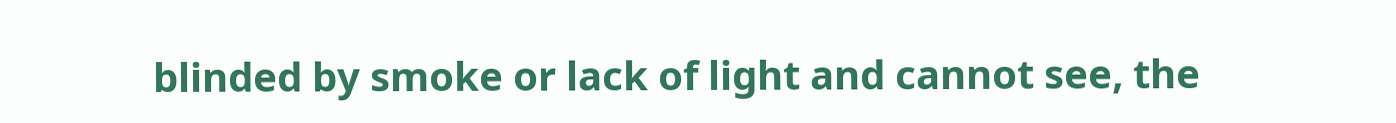blinded by smoke or lack of light and cannot see, the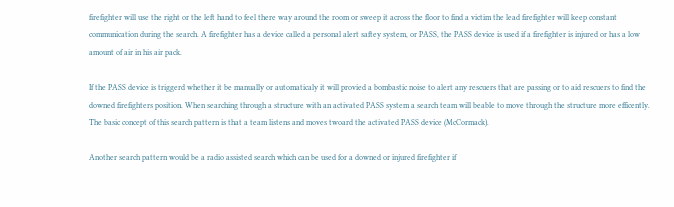firefighter will use the right or the left hand to feel there way around the room or sweep it across the floor to find a victim the lead firefighter will keep constant communication during the search. A firefighter has a device called a personal alert saftey system, or PASS, the PASS device is used if a firefighter is injured or has a low amount of air in his air pack.

If the PASS device is triggerd whether it be manually or automaticaly it will provied a bombastic noise to alert any rescuers that are passing or to aid rescuers to find the downed firefighters position. When searching through a structure with an activated PASS system a search team will beable to move through the structure more efficently. The basic concept of this search pattern is that a team listens and moves twoard the activated PASS device (McCormack).

Another search pattern would be a radio assisted search which can be used for a downed or injured firefighter if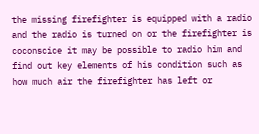the missing firefighter is equipped with a radio and the radio is turned on or the firefighter is coconscice it may be possible to radio him and find out key elements of his condition such as how much air the firefighter has left or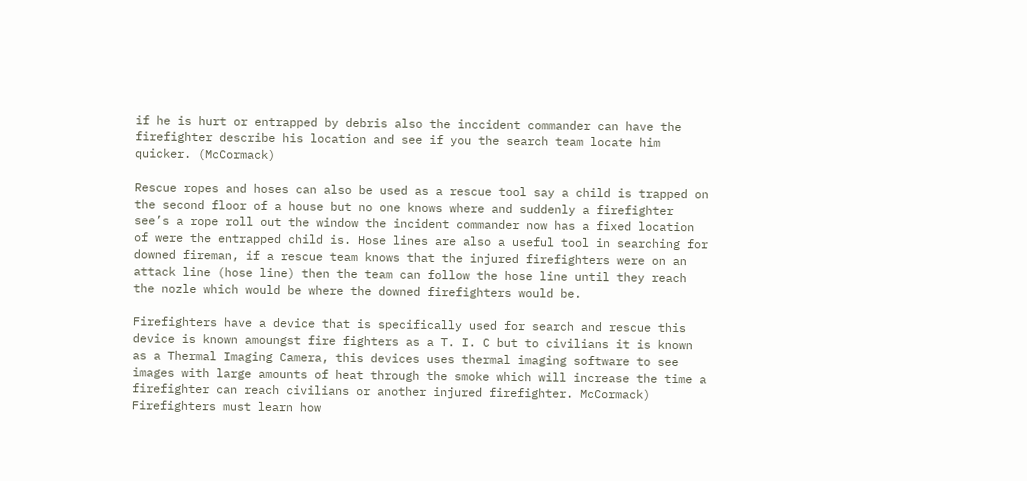if he is hurt or entrapped by debris also the inccident commander can have the firefighter describe his location and see if you the search team locate him quicker. (McCormack)

Rescue ropes and hoses can also be used as a rescue tool say a child is trapped on the second floor of a house but no one knows where and suddenly a firefighter see’s a rope roll out the window the incident commander now has a fixed location of were the entrapped child is. Hose lines are also a useful tool in searching for downed fireman, if a rescue team knows that the injured firefighters were on an attack line (hose line) then the team can follow the hose line until they reach the nozle which would be where the downed firefighters would be.

Firefighters have a device that is specifically used for search and rescue this device is known amoungst fire fighters as a T. I. C but to civilians it is known as a Thermal Imaging Camera, this devices uses thermal imaging software to see images with large amounts of heat through the smoke which will increase the time a firefighter can reach civilians or another injured firefighter. McCormack) Firefighters must learn how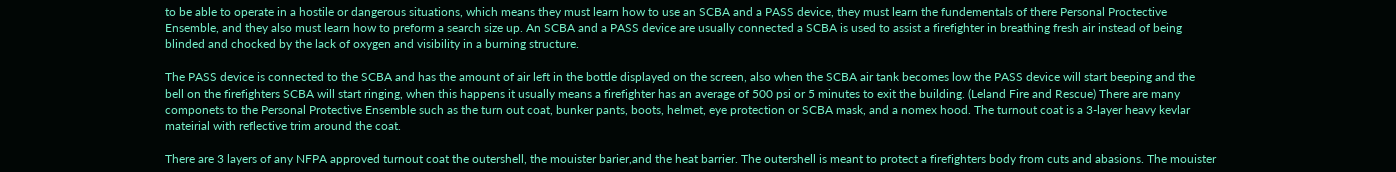to be able to operate in a hostile or dangerous situations, which means they must learn how to use an SCBA and a PASS device, they must learn the fundementals of there Personal Proctective Ensemble, and they also must learn how to preform a search size up. An SCBA and a PASS device are usually connected a SCBA is used to assist a firefighter in breathing fresh air instead of being blinded and chocked by the lack of oxygen and visibility in a burning structure.

The PASS device is connected to the SCBA and has the amount of air left in the bottle displayed on the screen, also when the SCBA air tank becomes low the PASS device will start beeping and the bell on the firefighters SCBA will start ringing, when this happens it usually means a firefighter has an average of 500 psi or 5 minutes to exit the building. (Leland Fire and Rescue) There are many componets to the Personal Protective Ensemble such as the turn out coat, bunker pants, boots, helmet, eye protection or SCBA mask, and a nomex hood. The turnout coat is a 3-layer heavy kevlar mateirial with reflective trim around the coat.

There are 3 layers of any NFPA approved turnout coat the outershell, the mouister barier,and the heat barrier. The outershell is meant to protect a firefighters body from cuts and abasions. The mouister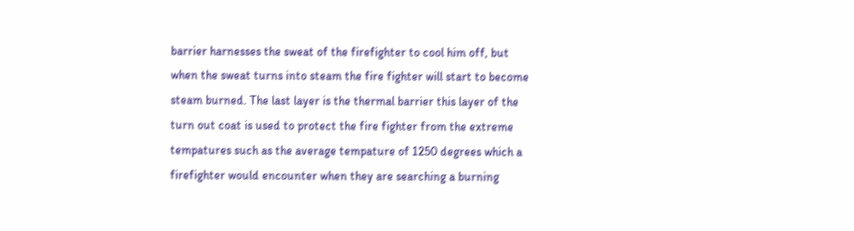barrier harnesses the sweat of the firefighter to cool him off, but when the sweat turns into steam the fire fighter will start to become steam burned. The last layer is the thermal barrier this layer of the turn out coat is used to protect the fire fighter from the extreme tempatures such as the average tempature of 1250 degrees which a firefighter would encounter when they are searching a burning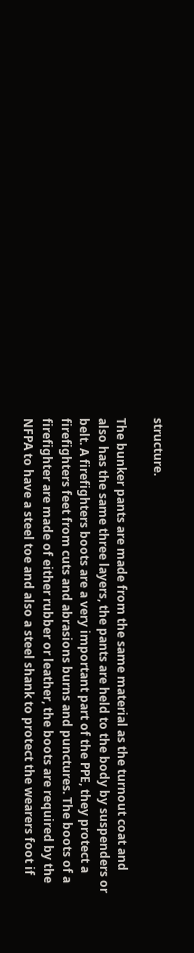structure.

The bunker pants are made from the same material as the turnout coat and also has the same three layers, the pants are held to the body by suspenders or belt. A firefighters boots are a very important part of the PPE, they protect a firefighters feet from cuts and abrasions burns and punctures. The boots of a firefighter are made of either rubber or leather, the boots are required by the NFPA to have a steel toe and also a steel shank to protect the wearers foot if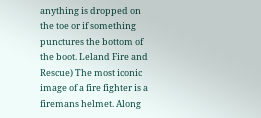anything is dropped on the toe or if something punctures the bottom of the boot. Leland Fire and Rescue) The most iconic image of a fire fighter is a firemans helmet. Along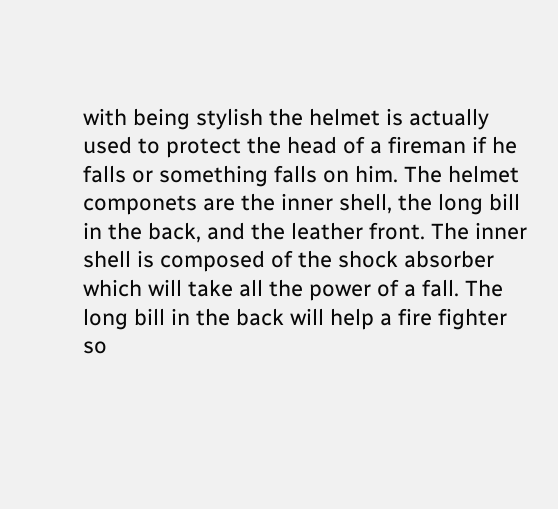with being stylish the helmet is actually used to protect the head of a fireman if he falls or something falls on him. The helmet componets are the inner shell, the long bill in the back, and the leather front. The inner shell is composed of the shock absorber which will take all the power of a fall. The long bill in the back will help a fire fighter so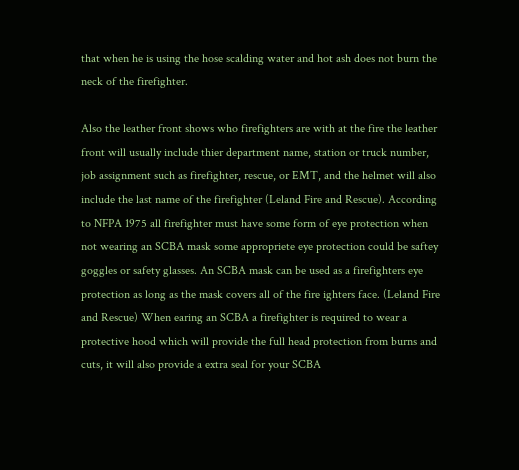that when he is using the hose scalding water and hot ash does not burn the neck of the firefighter.

Also the leather front shows who firefighters are with at the fire the leather front will usually include thier department name, station or truck number, job assignment such as firefighter, rescue, or EMT, and the helmet will also include the last name of the firefighter (Leland Fire and Rescue). According to NFPA 1975 all firefighter must have some form of eye protection when not wearing an SCBA mask some appropriete eye protection could be saftey goggles or safety glasses. An SCBA mask can be used as a firefighters eye protection as long as the mask covers all of the fire ighters face. (Leland Fire and Rescue) When earing an SCBA a firefighter is required to wear a protective hood which will provide the full head protection from burns and cuts, it will also provide a extra seal for your SCBA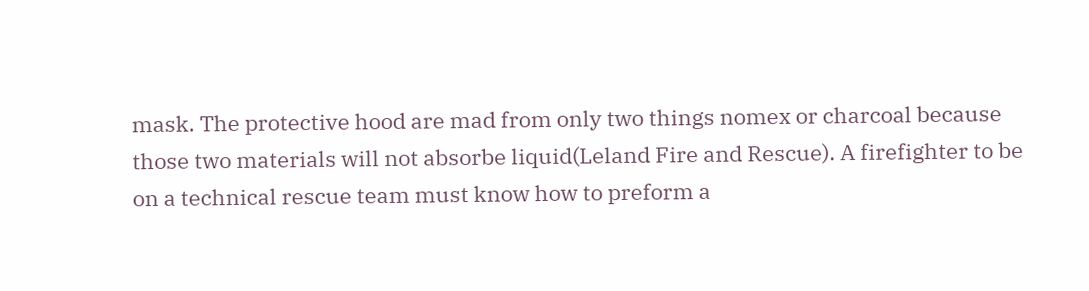mask. The protective hood are mad from only two things nomex or charcoal because those two materials will not absorbe liquid(Leland Fire and Rescue). A firefighter to be on a technical rescue team must know how to preform a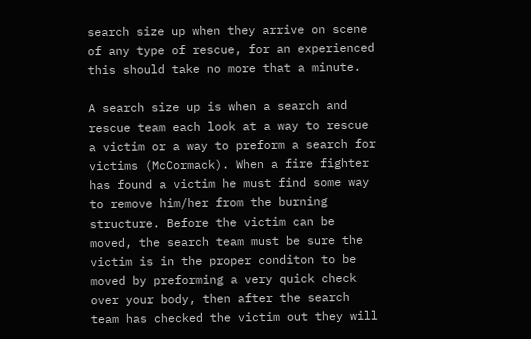search size up when they arrive on scene of any type of rescue, for an experienced this should take no more that a minute.

A search size up is when a search and rescue team each look at a way to rescue a victim or a way to preform a search for victims (McCormack). When a fire fighter has found a victim he must find some way to remove him/her from the burning structure. Before the victim can be moved, the search team must be sure the victim is in the proper conditon to be moved by preforming a very quick check over your body, then after the search team has checked the victim out they will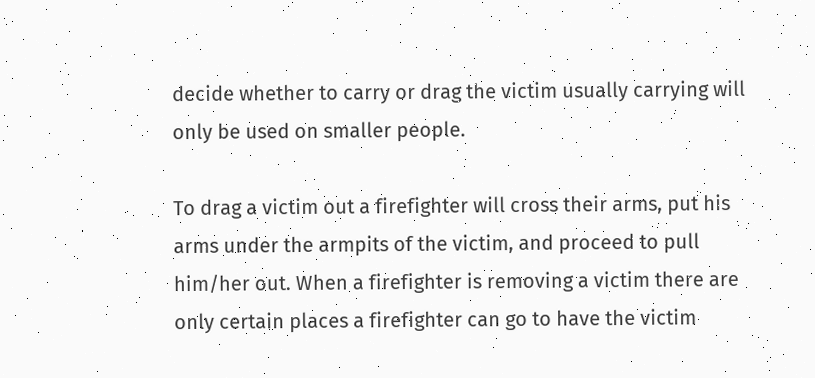decide whether to carry or drag the victim usually carrying will only be used on smaller people.

To drag a victim out a firefighter will cross their arms, put his arms under the armpits of the victim, and proceed to pull him/her out. When a firefighter is removing a victim there are only certain places a firefighter can go to have the victim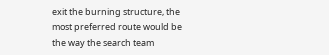exit the burning structure, the most preferred route would be the way the search team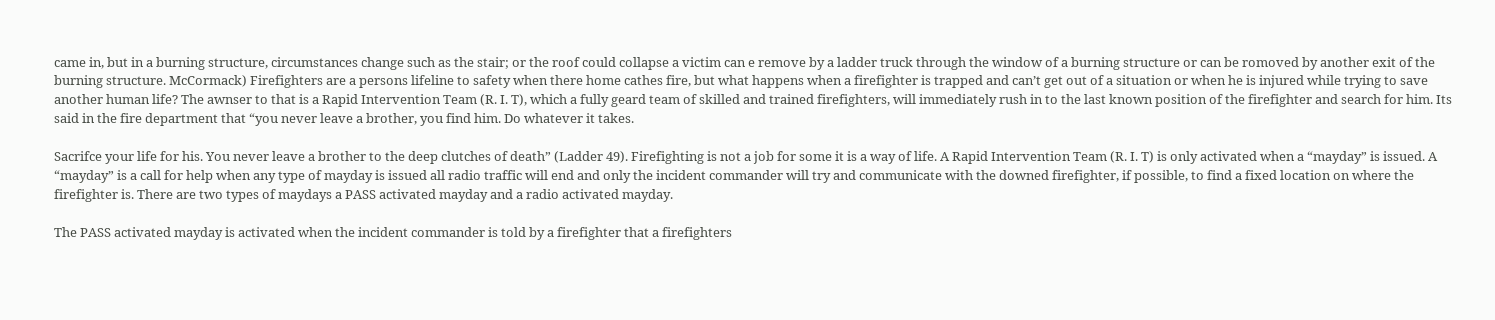came in, but in a burning structure, circumstances change such as the stair; or the roof could collapse a victim can e remove by a ladder truck through the window of a burning structure or can be romoved by another exit of the burning structure. McCormack) Firefighters are a persons lifeline to safety when there home cathes fire, but what happens when a firefighter is trapped and can’t get out of a situation or when he is injured while trying to save another human life? The awnser to that is a Rapid Intervention Team (R. I. T), which a fully geard team of skilled and trained firefighters, will immediately rush in to the last known position of the firefighter and search for him. Its said in the fire department that “you never leave a brother, you find him. Do whatever it takes.

Sacrifce your life for his. You never leave a brother to the deep clutches of death” (Ladder 49). Firefighting is not a job for some it is a way of life. A Rapid Intervention Team (R. I. T) is only activated when a “mayday” is issued. A “mayday” is a call for help when any type of mayday is issued all radio traffic will end and only the incident commander will try and communicate with the downed firefighter, if possible, to find a fixed location on where the firefighter is. There are two types of maydays a PASS activated mayday and a radio activated mayday.

The PASS activated mayday is activated when the incident commander is told by a firefighter that a firefighters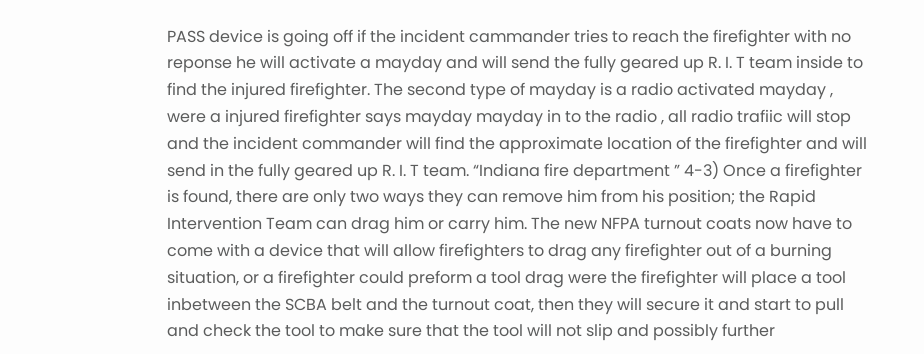PASS device is going off if the incident cammander tries to reach the firefighter with no reponse he will activate a mayday and will send the fully geared up R. I. T team inside to find the injured firefighter. The second type of mayday is a radio activated mayday , were a injured firefighter says mayday mayday in to the radio , all radio trafiic will stop and the incident commander will find the approximate location of the firefighter and will send in the fully geared up R. I. T team. “Indiana fire department ” 4-3) Once a firefighter is found, there are only two ways they can remove him from his position; the Rapid Intervention Team can drag him or carry him. The new NFPA turnout coats now have to come with a device that will allow firefighters to drag any firefighter out of a burning situation, or a firefighter could preform a tool drag were the firefighter will place a tool inbetween the SCBA belt and the turnout coat, then they will secure it and start to pull and check the tool to make sure that the tool will not slip and possibly further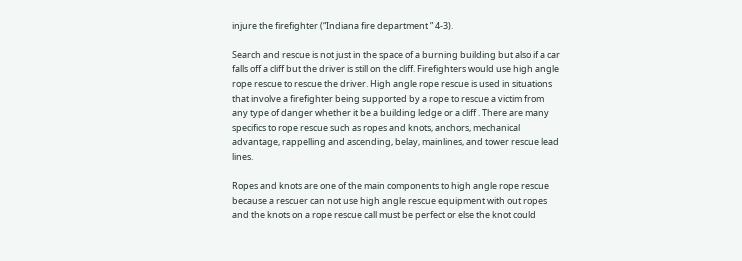injure the firefighter (“Indiana fire department ” 4-3).

Search and rescue is not just in the space of a burning building but also if a car falls off a cliff but the driver is still on the cliff. Firefighters would use high angle rope rescue to rescue the driver. High angle rope rescue is used in situations that involve a firefighter being supported by a rope to rescue a victim from any type of danger whether it be a building ledge or a cliff . There are many specifics to rope rescue such as ropes and knots, anchors, mechanical advantage, rappelling and ascending, belay, mainlines, and tower rescue lead lines.

Ropes and knots are one of the main components to high angle rope rescue because a rescuer can not use high angle rescue equipment with out ropes and the knots on a rope rescue call must be perfect or else the knot could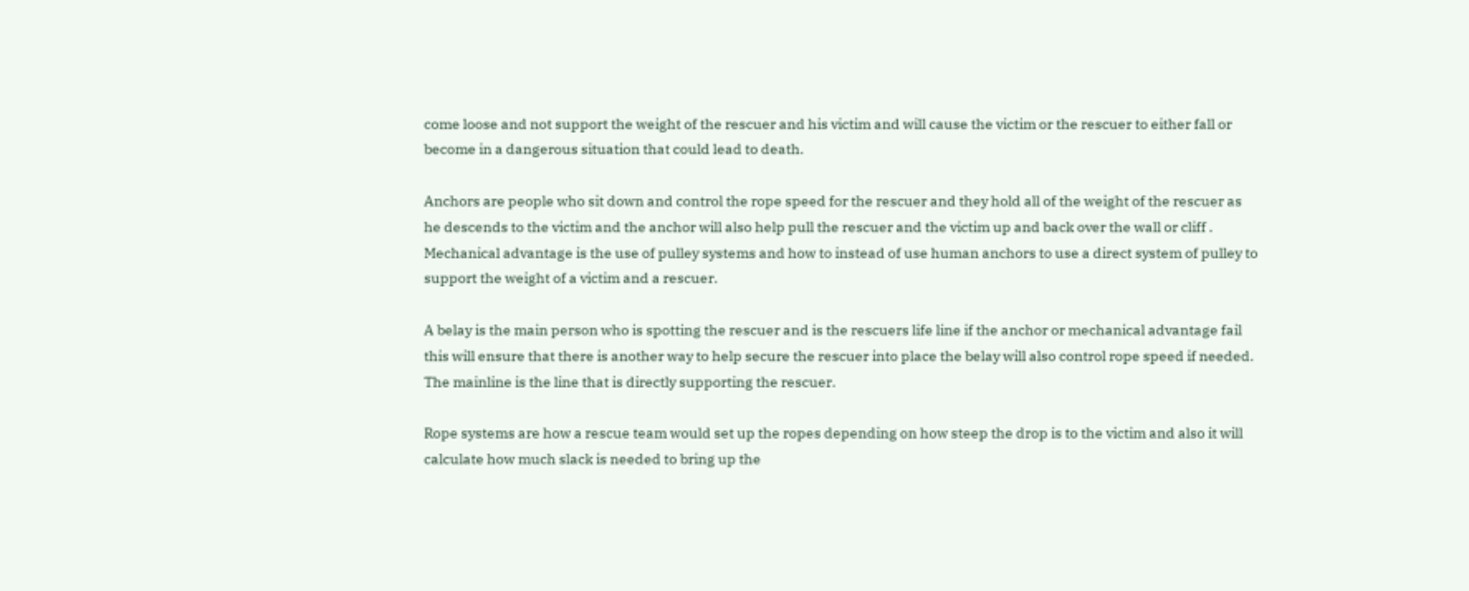come loose and not support the weight of the rescuer and his victim and will cause the victim or the rescuer to either fall or become in a dangerous situation that could lead to death.

Anchors are people who sit down and control the rope speed for the rescuer and they hold all of the weight of the rescuer as he descends to the victim and the anchor will also help pull the rescuer and the victim up and back over the wall or cliff . Mechanical advantage is the use of pulley systems and how to instead of use human anchors to use a direct system of pulley to support the weight of a victim and a rescuer.

A belay is the main person who is spotting the rescuer and is the rescuers life line if the anchor or mechanical advantage fail this will ensure that there is another way to help secure the rescuer into place the belay will also control rope speed if needed. The mainline is the line that is directly supporting the rescuer.

Rope systems are how a rescue team would set up the ropes depending on how steep the drop is to the victim and also it will calculate how much slack is needed to bring up the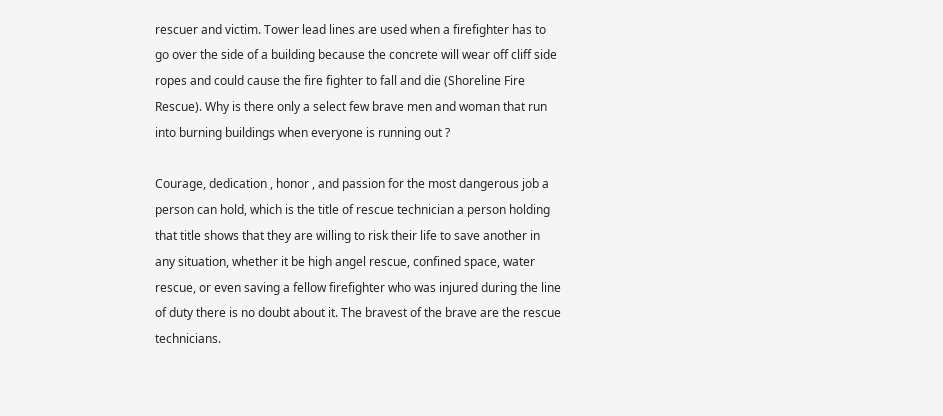rescuer and victim. Tower lead lines are used when a firefighter has to go over the side of a building because the concrete will wear off cliff side ropes and could cause the fire fighter to fall and die (Shoreline Fire Rescue). Why is there only a select few brave men and woman that run into burning buildings when everyone is running out ?

Courage, dedication , honor , and passion for the most dangerous job a person can hold, which is the title of rescue technician a person holding that title shows that they are willing to risk their life to save another in any situation, whether it be high angel rescue, confined space, water rescue, or even saving a fellow firefighter who was injured during the line of duty there is no doubt about it. The bravest of the brave are the rescue technicians.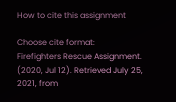How to cite this assignment

Choose cite format:
Firefighters Rescue Assignment. (2020, Jul 12). Retrieved July 25, 2021, from